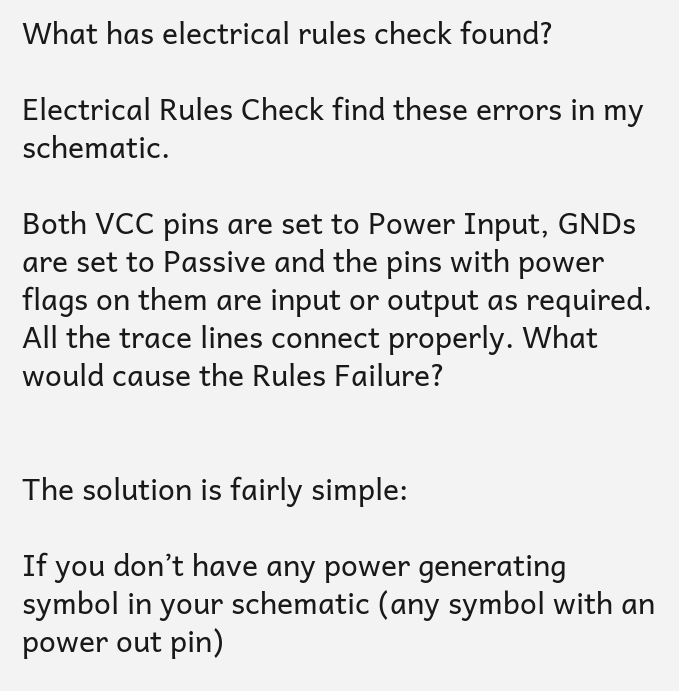What has electrical rules check found?

Electrical Rules Check find these errors in my schematic.

Both VCC pins are set to Power Input, GNDs are set to Passive and the pins with power flags on them are input or output as required. All the trace lines connect properly. What would cause the Rules Failure?


The solution is fairly simple:

If you don’t have any power generating symbol in your schematic (any symbol with an power out pin)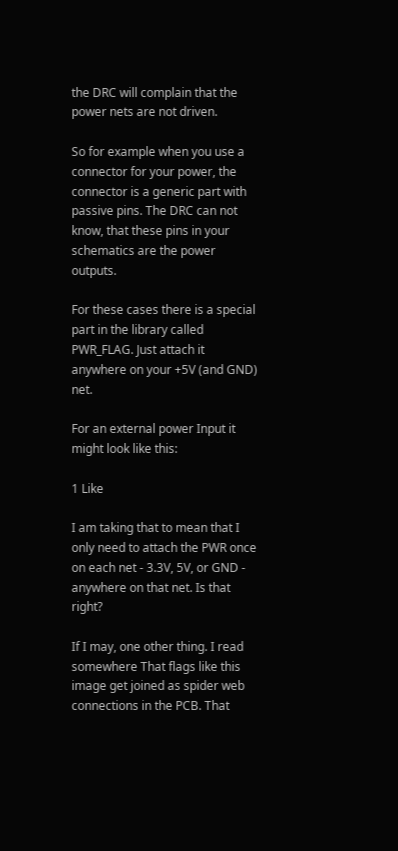the DRC will complain that the power nets are not driven.

So for example when you use a connector for your power, the connector is a generic part with passive pins. The DRC can not know, that these pins in your schematics are the power outputs.

For these cases there is a special part in the library called PWR_FLAG. Just attach it anywhere on your +5V (and GND) net.

For an external power Input it might look like this:

1 Like

I am taking that to mean that I only need to attach the PWR once on each net - 3.3V, 5V, or GND - anywhere on that net. Is that right?

If I may, one other thing. I read somewhere That flags like this image get joined as spider web connections in the PCB. That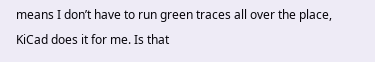means I don’t have to run green traces all over the place, KiCad does it for me. Is that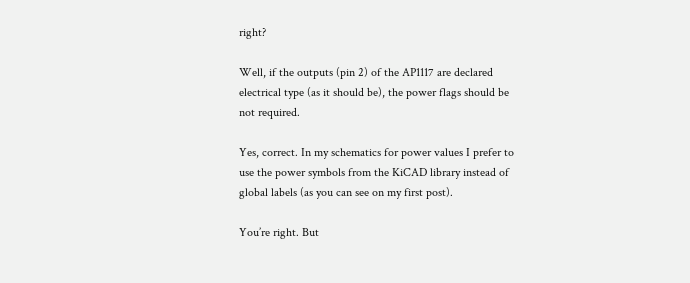right?

Well, if the outputs (pin 2) of the AP1117 are declared electrical type (as it should be), the power flags should be not required.

Yes, correct. In my schematics for power values I prefer to use the power symbols from the KiCAD library instead of global labels (as you can see on my first post).

You’re right. But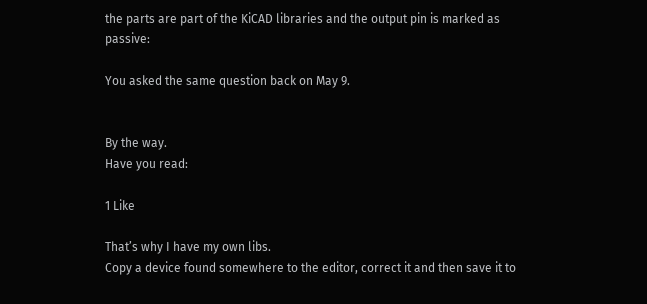the parts are part of the KiCAD libraries and the output pin is marked as passive:

You asked the same question back on May 9.


By the way.
Have you read:

1 Like

That’s why I have my own libs.
Copy a device found somewhere to the editor, correct it and then save it to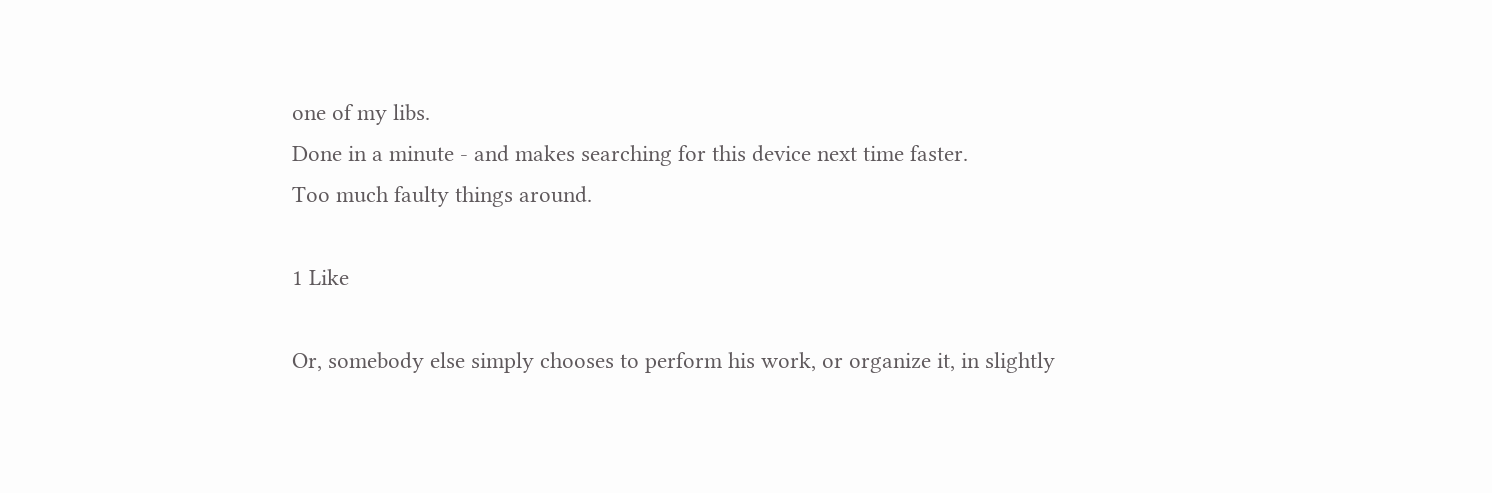one of my libs.
Done in a minute - and makes searching for this device next time faster.
Too much faulty things around.

1 Like

Or, somebody else simply chooses to perform his work, or organize it, in slightly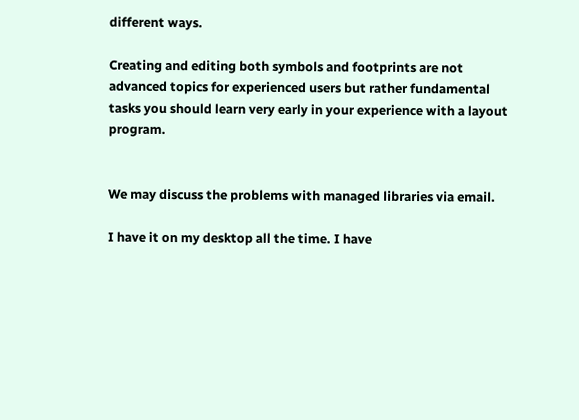different ways.

Creating and editing both symbols and footprints are not advanced topics for experienced users but rather fundamental tasks you should learn very early in your experience with a layout program.


We may discuss the problems with managed libraries via email.

I have it on my desktop all the time. I have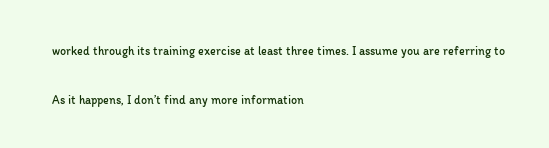worked through its training exercise at least three times. I assume you are referring to

As it happens, I don’t find any more information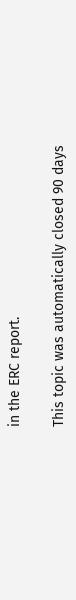in the ERC report.

This topic was automatically closed 90 days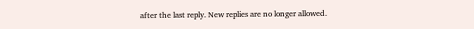after the last reply. New replies are no longer allowed.